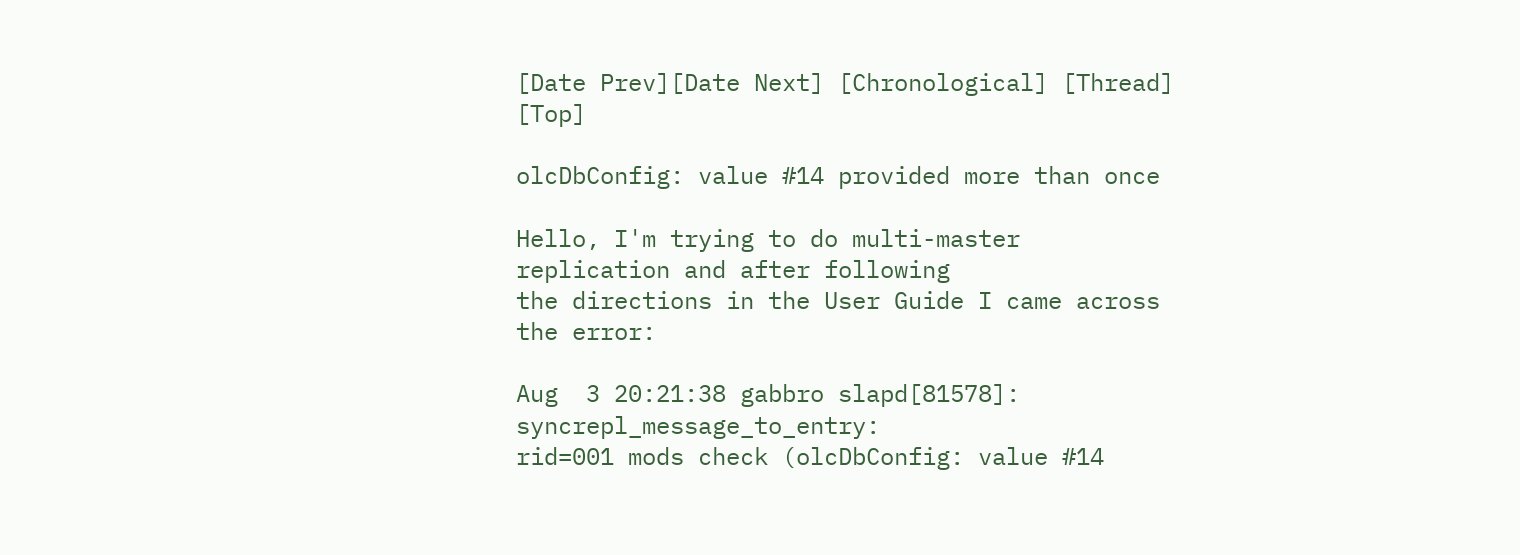[Date Prev][Date Next] [Chronological] [Thread] [Top]

olcDbConfig: value #14 provided more than once

Hello, I'm trying to do multi-master replication and after following
the directions in the User Guide I came across the error:

Aug  3 20:21:38 gabbro slapd[81578]: syncrepl_message_to_entry:
rid=001 mods check (olcDbConfig: value #14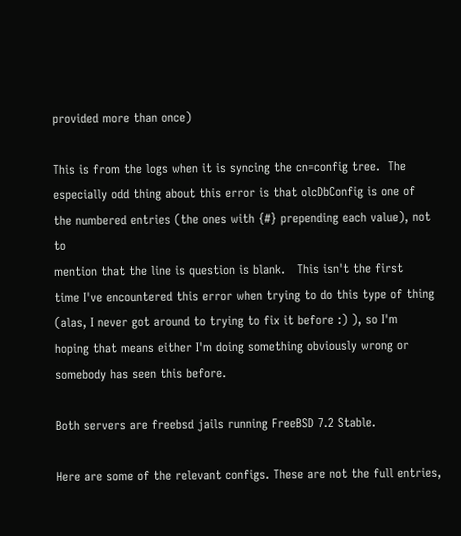provided more than once)

This is from the logs when it is syncing the cn=config tree.  The
especially odd thing about this error is that olcDbConfig is one of
the numbered entries (the ones with {#} prepending each value), not to
mention that the line is question is blank.   This isn't the first
time I've encountered this error when trying to do this type of thing
(alas, I never got around to trying to fix it before :) ), so I'm
hoping that means either I'm doing something obviously wrong or
somebody has seen this before.

Both servers are freebsd jails running FreeBSD 7.2 Stable.

Here are some of the relevant configs. These are not the full entries,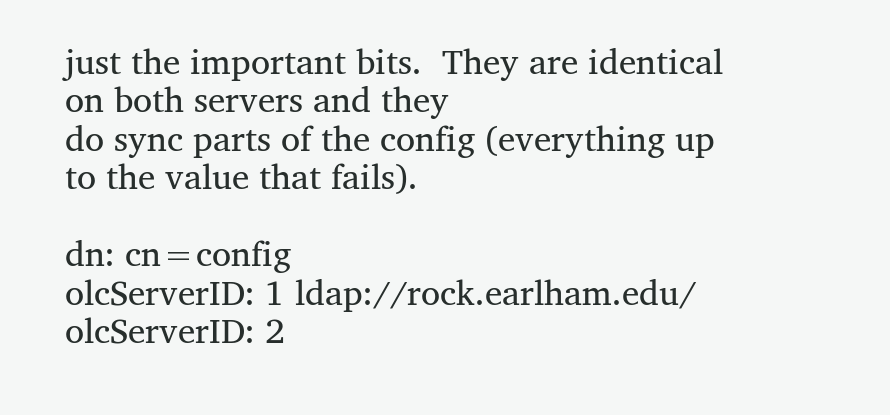just the important bits.  They are identical on both servers and they
do sync parts of the config (everything up to the value that fails).

dn: cn=config
olcServerID: 1 ldap://rock.earlham.edu/
olcServerID: 2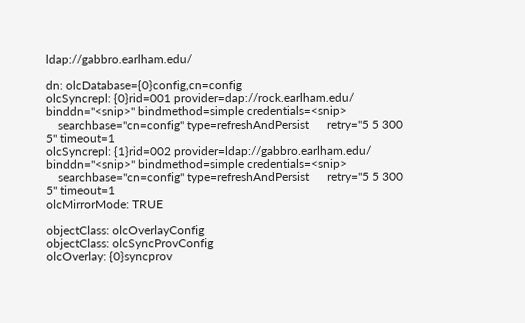ldap://gabbro.earlham.edu/

dn: olcDatabase={0}config,cn=config
olcSyncrepl: {0}rid=001 provider=dap://rock.earlham.edu/
binddn="<snip>" bindmethod=simple credentials=<snip>
    searchbase="cn=config" type=refreshAndPersist      retry="5 5 300
5" timeout=1
olcSyncrepl: {1}rid=002 provider=ldap://gabbro.earlham.edu/
binddn="<snip>" bindmethod=simple credentials=<snip>
    searchbase="cn=config" type=refreshAndPersist      retry="5 5 300
5" timeout=1
olcMirrorMode: TRUE

objectClass: olcOverlayConfig
objectClass: olcSyncProvConfig
olcOverlay: {0}syncprov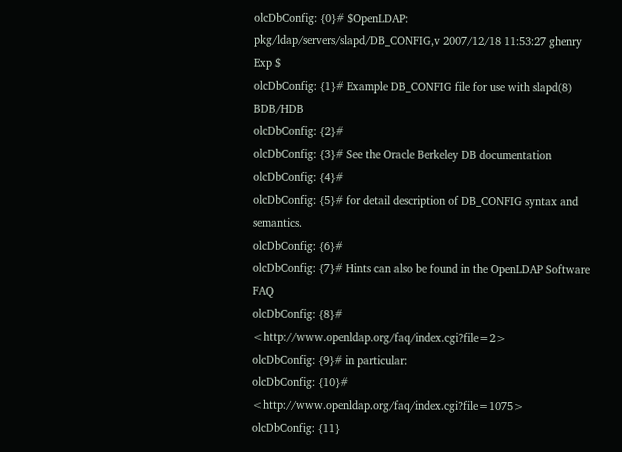olcDbConfig: {0}# $OpenLDAP: pkg/ldap/servers/slapd/DB_CONFIG,v 2007/12/18 11:53:27 ghenry Exp $
olcDbConfig: {1}# Example DB_CONFIG file for use with slapd(8) BDB/HDB
olcDbConfig: {2}#
olcDbConfig: {3}# See the Oracle Berkeley DB documentation
olcDbConfig: {4}#
olcDbConfig: {5}# for detail description of DB_CONFIG syntax and semantics.
olcDbConfig: {6}#
olcDbConfig: {7}# Hints can also be found in the OpenLDAP Software FAQ
olcDbConfig: {8}#       <http://www.openldap.org/faq/index.cgi?file=2>
olcDbConfig: {9}# in particular:
olcDbConfig: {10}#   <http://www.openldap.org/faq/index.cgi?file=1075>
olcDbConfig: {11}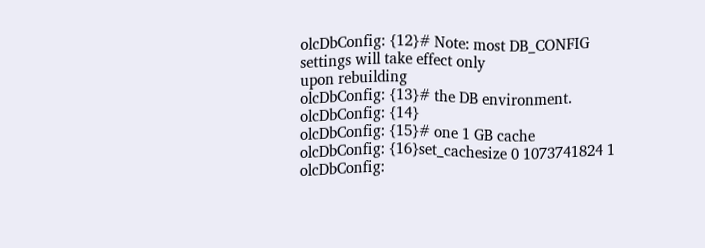olcDbConfig: {12}# Note: most DB_CONFIG settings will take effect only
upon rebuilding
olcDbConfig: {13}# the DB environment.
olcDbConfig: {14}
olcDbConfig: {15}# one 1 GB cache
olcDbConfig: {16}set_cachesize 0 1073741824 1
olcDbConfig: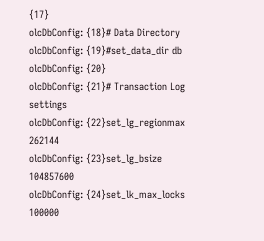{17}
olcDbConfig: {18}# Data Directory
olcDbConfig: {19}#set_data_dir db
olcDbConfig: {20}
olcDbConfig: {21}# Transaction Log settings
olcDbConfig: {22}set_lg_regionmax 262144
olcDbConfig: {23}set_lg_bsize 104857600
olcDbConfig: {24}set_lk_max_locks 100000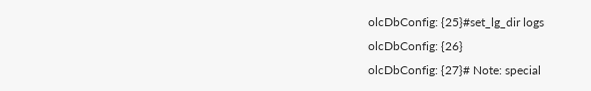olcDbConfig: {25}#set_lg_dir logs
olcDbConfig: {26}
olcDbConfig: {27}# Note: special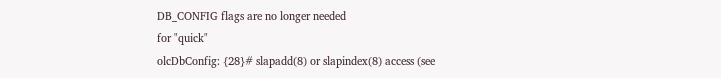DB_CONFIG flags are no longer needed
for "quick"
olcDbConfig: {28}# slapadd(8) or slapindex(8) access (see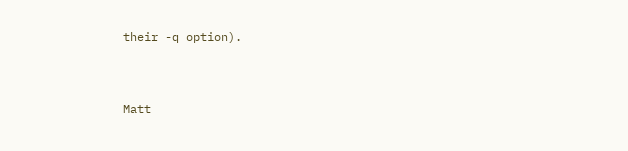their -q option).


Matt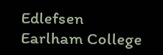Edlefsen
Earlham College